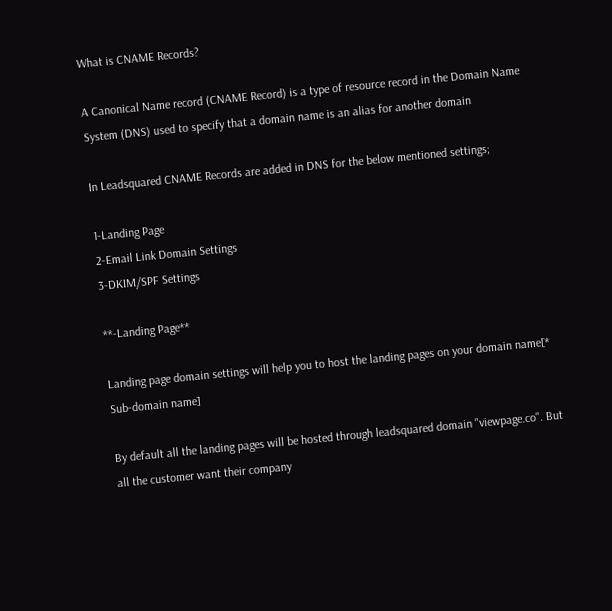What is CNAME Records?

A Canonical Name record (CNAME Record) is a type of resource record in the Domain Name System (DNS) used to specify that a domain name is an alias for another domain

In Leadsquared CNAME Records are added in DNS for the below mentioned settings;

1-Landing Page
2-Email Link Domain Settings
3-DKIM/SPF Settings

**-Landing Page**

Landing page domain settings will help you to host the landing pages on your domain name[* Sub-domain name]

By default all the landing pages will be hosted through leadsquared domain "viewpage.co". But all the customer want their company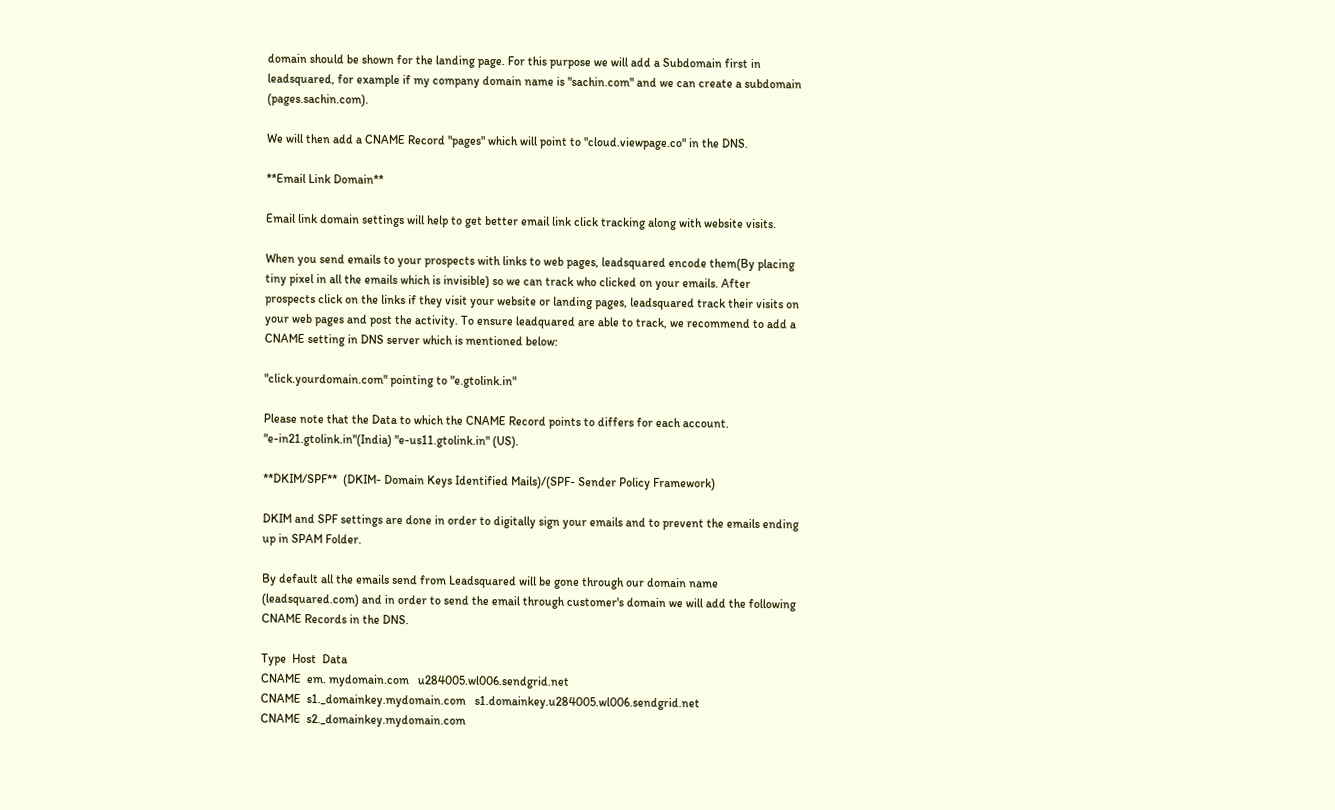domain should be shown for the landing page. For this purpose we will add a Subdomain first in leadsquared, for example if my company domain name is "sachin.com" and we can create a subdomain (pages.sachin.com).

We will then add a CNAME Record "pages" which will point to "cloud.viewpage.co" in the DNS.

**Email Link Domain**

Email link domain settings will help to get better email link click tracking along with website visits.

When you send emails to your prospects with links to web pages, leadsquared encode them(By placing tiny pixel in all the emails which is invisible) so we can track who clicked on your emails. After prospects click on the links if they visit your website or landing pages, leadsquared track their visits on your web pages and post the activity. To ensure leadquared are able to track, we recommend to add a CNAME setting in DNS server which is mentioned below:

"click.yourdomain.com" pointing to "e.gtolink.in"

Please note that the Data to which the CNAME Record points to differs for each account.
"e-in21.gtolink.in"(India) "e-us11.gtolink.in" (US).

**DKIM/SPF**  (DKIM- Domain Keys Identified Mails)/(SPF- Sender Policy Framework)

DKIM and SPF settings are done in order to digitally sign your emails and to prevent the emails ending up in SPAM Folder.

By default all the emails send from Leadsquared will be gone through our domain name (leadsquared.com) and in order to send the email through customer's domain we will add the following CNAME Records in the DNS.

Type  Host  Data
CNAME  em. mydomain.com   u284005.wl006.sendgrid.net
CNAME  s1._domainkey.mydomain.com   s1.domainkey.u284005.wl006.sendgrid.net
CNAME  s2._domainkey.mydomain.com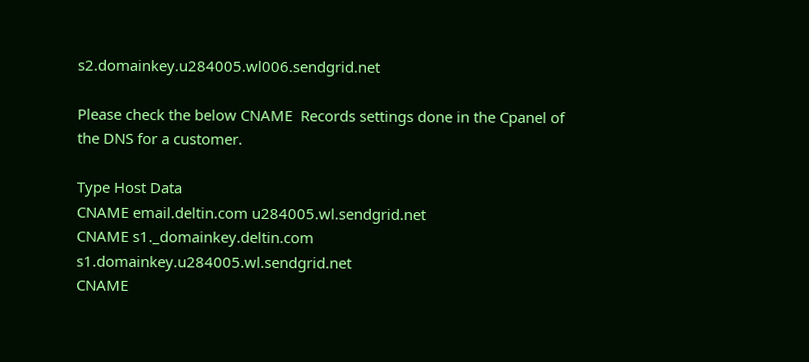s2.domainkey.u284005.wl006.sendgrid.net

Please check the below CNAME  Records settings done in the Cpanel of the DNS for a customer.

Type Host Data
CNAME email.deltin.com u284005.wl.sendgrid.net
CNAME s1._domainkey.deltin.com s1.domainkey.u284005.wl.sendgrid.net
CNAME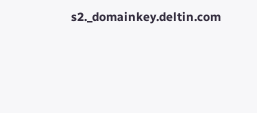s2._domainkey.deltin.com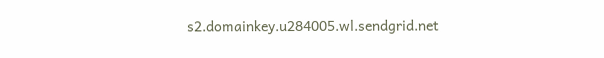s2.domainkey.u284005.wl.sendgrid.net